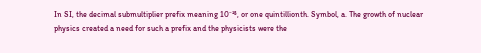In SI, the decimal submultiplier prefix meaning 10⁻¹⁸, or one quintillionth. Symbol, a. The growth of nuclear physics created a need for such a prefix and the physicists were the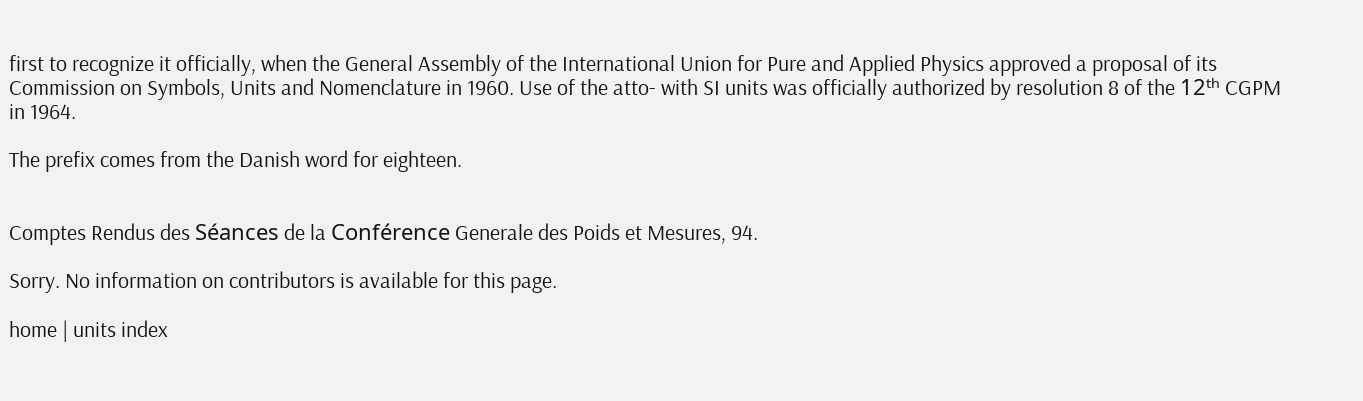first to recognize it officially, when the General Assembly of the International Union for Pure and Applied Physics approved a proposal of its Commission on Symbols, Units and Nomenclature in 1960. Use of the atto- with SI units was officially authorized by resolution 8 of the 12ᵗʰ CGPM in 1964.

The prefix comes from the Danish word for eighteen.


Comptes Rendus des Séances de la Conférence Generale des Poids et Mesures, 94.

Sorry. No information on contributors is available for this page.

home | units index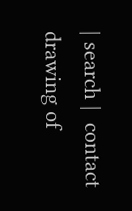| search |  contact drawing of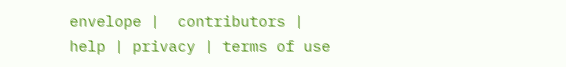envelope |  contributors |
help | privacy | terms of use